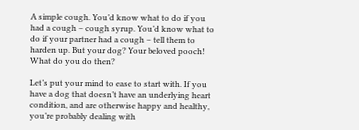A simple cough. You’d know what to do if you had a cough – cough syrup. You’d know what to do if your partner had a cough – tell them to harden up. But your dog? Your beloved pooch! What do you do then?

Let’s put your mind to ease to start with. If you have a dog that doesn’t have an underlying heart condition, and are otherwise happy and healthy, you’re probably dealing with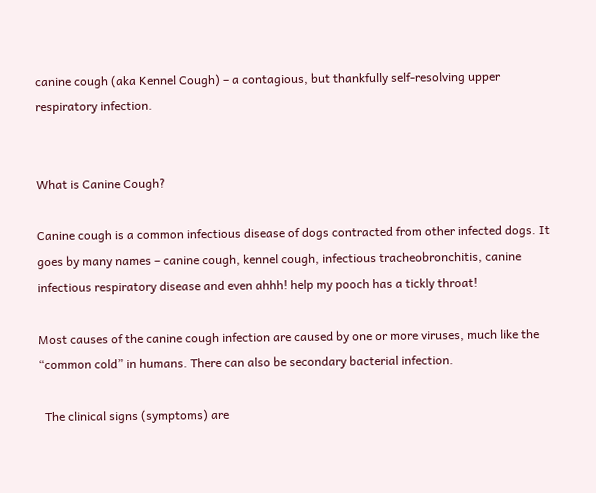canine cough (aka Kennel Cough) – a contagious, but thankfully self-resolving upper respiratory infection.


What is Canine Cough?

Canine cough is a common infectious disease of dogs contracted from other infected dogs. It goes by many names – canine cough, kennel cough, infectious tracheobronchitis, canine infectious respiratory disease and even ahhh! help my pooch has a tickly throat!

Most causes of the canine cough infection are caused by one or more viruses, much like the “common cold” in humans. There can also be secondary bacterial infection.

  The clinical signs (symptoms) are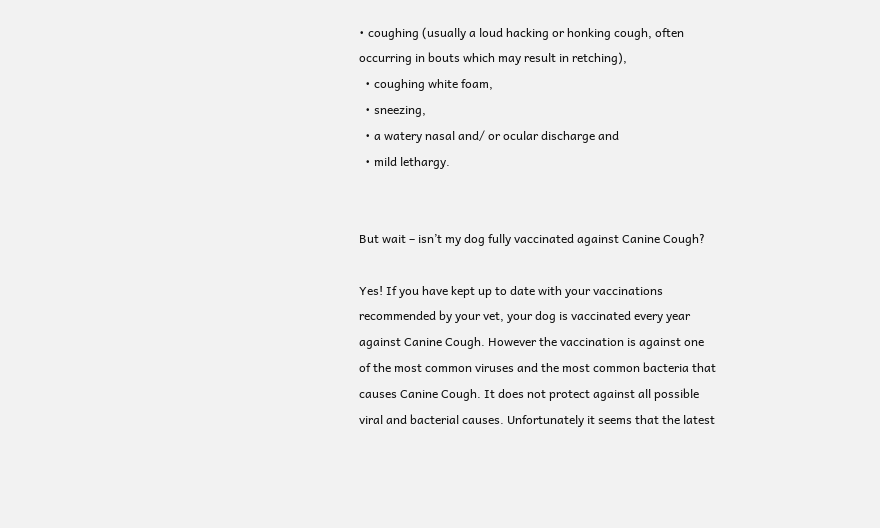• coughing (usually a loud hacking or honking cough, often occurring in bouts which may result in retching),
  • coughing white foam,
  • sneezing,
  • a watery nasal and/ or ocular discharge and
  • mild lethargy.


But wait – isn’t my dog fully vaccinated against Canine Cough?

Yes! If you have kept up to date with your vaccinations recommended by your vet, your dog is vaccinated every year against Canine Cough. However the vaccination is against one of the most common viruses and the most common bacteria that causes Canine Cough. It does not protect against all possible viral and bacterial causes. Unfortunately it seems that the latest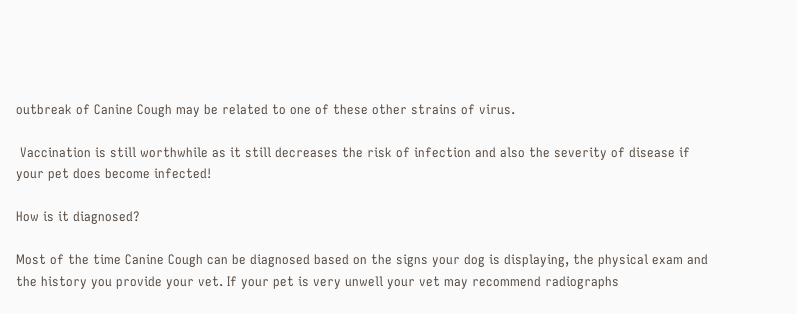outbreak of Canine Cough may be related to one of these other strains of virus.

 Vaccination is still worthwhile as it still decreases the risk of infection and also the severity of disease if your pet does become infected!

How is it diagnosed?

Most of the time Canine Cough can be diagnosed based on the signs your dog is displaying, the physical exam and the history you provide your vet. If your pet is very unwell your vet may recommend radiographs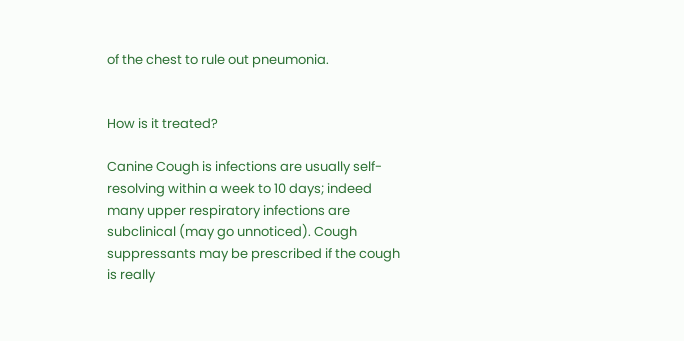of the chest to rule out pneumonia.


How is it treated?

Canine Cough is infections are usually self-resolving within a week to 10 days; indeed many upper respiratory infections are subclinical (may go unnoticed). Cough suppressants may be prescribed if the cough is really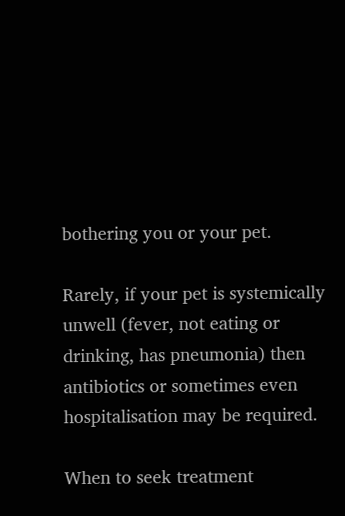bothering you or your pet.

Rarely, if your pet is systemically unwell (fever, not eating or drinking, has pneumonia) then antibiotics or sometimes even hospitalisation may be required.

When to seek treatment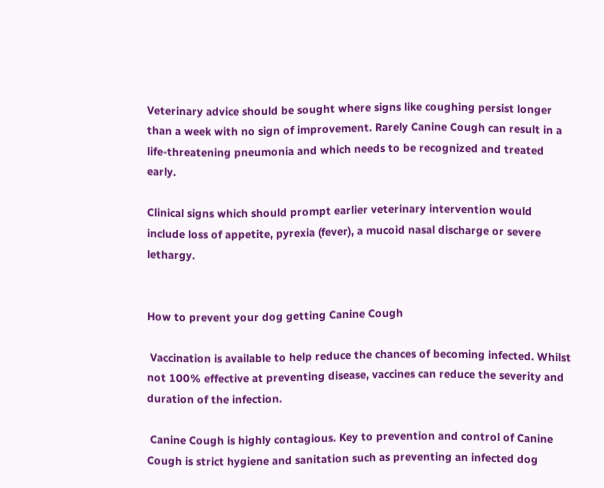Veterinary advice should be sought where signs like coughing persist longer than a week with no sign of improvement. Rarely Canine Cough can result in a life-threatening pneumonia and which needs to be recognized and treated early.

Clinical signs which should prompt earlier veterinary intervention would include loss of appetite, pyrexia (fever), a mucoid nasal discharge or severe lethargy.


How to prevent your dog getting Canine Cough

 Vaccination is available to help reduce the chances of becoming infected. Whilst not 100% effective at preventing disease, vaccines can reduce the severity and duration of the infection.

 Canine Cough is highly contagious. Key to prevention and control of Canine Cough is strict hygiene and sanitation such as preventing an infected dog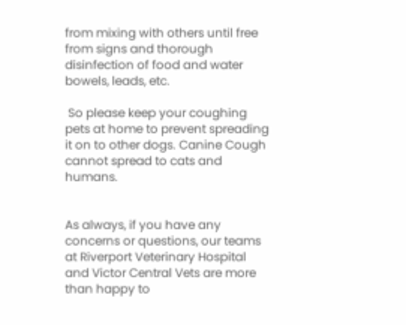from mixing with others until free from signs and thorough disinfection of food and water bowels, leads, etc.

 So please keep your coughing pets at home to prevent spreading it on to other dogs. Canine Cough cannot spread to cats and humans.


As always, if you have any concerns or questions, our teams at Riverport Veterinary Hospital and Victor Central Vets are more than happy to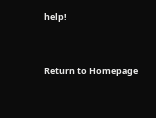help!


Return to Homepage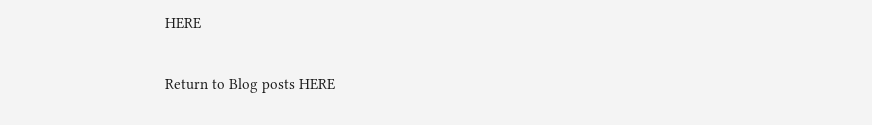HERE

Return to Blog posts HERE